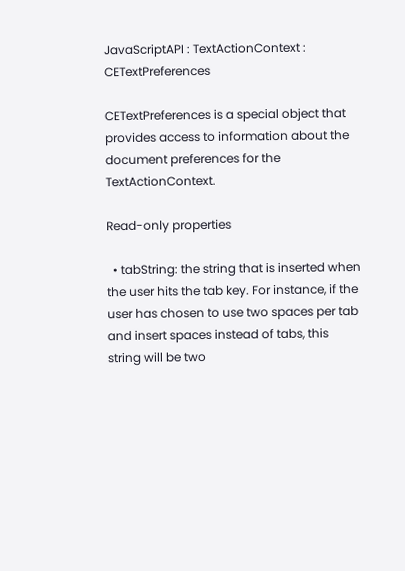JavaScriptAPI : TextActionContext : CETextPreferences

CETextPreferences is a special object that provides access to information about the document preferences for the TextActionContext.

Read-only properties

  • tabString: the string that is inserted when the user hits the tab key. For instance, if the user has chosen to use two spaces per tab and insert spaces instead of tabs, this string will be two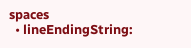spaces
  • lineEndingString: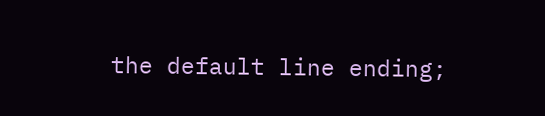the default line ending;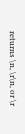returns \n, \r\n, or \r